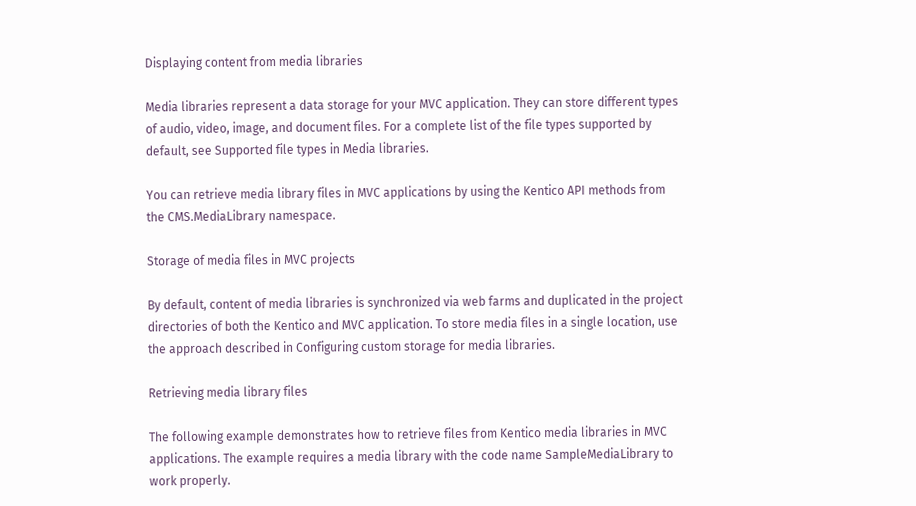Displaying content from media libraries

Media libraries represent a data storage for your MVC application. They can store different types of audio, video, image, and document files. For a complete list of the file types supported by default, see Supported file types in Media libraries.

You can retrieve media library files in MVC applications by using the Kentico API methods from the CMS.MediaLibrary namespace.

Storage of media files in MVC projects

By default, content of media libraries is synchronized via web farms and duplicated in the project directories of both the Kentico and MVC application. To store media files in a single location, use the approach described in Configuring custom storage for media libraries.

Retrieving media library files

The following example demonstrates how to retrieve files from Kentico media libraries in MVC applications. The example requires a media library with the code name SampleMediaLibrary to work properly.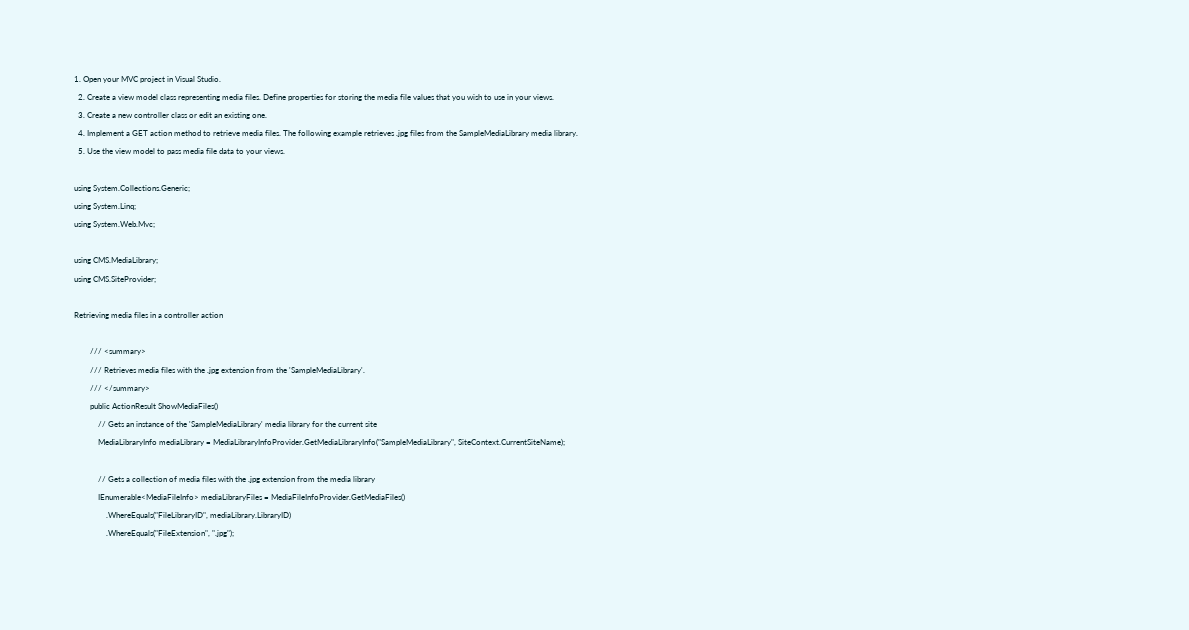1. Open your MVC project in Visual Studio.
  2. Create a view model class representing media files. Define properties for storing the media file values that you wish to use in your views.
  3. Create a new controller class or edit an existing one.
  4. Implement a GET action method to retrieve media files. The following example retrieves .jpg files from the SampleMediaLibrary media library.
  5. Use the view model to pass media file data to your views.

using System.Collections.Generic;
using System.Linq;
using System.Web.Mvc;

using CMS.MediaLibrary;
using CMS.SiteProvider;

Retrieving media files in a controller action

        /// <summary>
        /// Retrieves media files with the .jpg extension from the 'SampleMediaLibrary'.
        /// </summary>
        public ActionResult ShowMediaFiles()
            // Gets an instance of the 'SampleMediaLibrary' media library for the current site
            MediaLibraryInfo mediaLibrary = MediaLibraryInfoProvider.GetMediaLibraryInfo("SampleMediaLibrary", SiteContext.CurrentSiteName);

            // Gets a collection of media files with the .jpg extension from the media library
            IEnumerable<MediaFileInfo> mediaLibraryFiles = MediaFileInfoProvider.GetMediaFiles()
                .WhereEquals("FileLibraryID", mediaLibrary.LibraryID)
                .WhereEquals("FileExtension", ".jpg");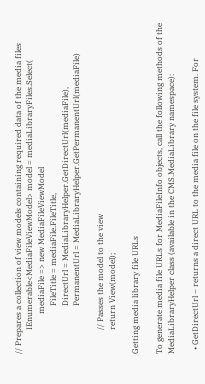// Prepares a collection of view models containing required data of the media files
            IEnumerable<MediaFileViewModel> model = mediaLibraryFiles.Select(
                    mediaFile => new MediaFileViewModel
                        FileTitle = mediaFile.FileTitle,
                        DirectUrl = MediaLibraryHelper.GetDirectUrl(mediaFile),
                        PermanentUrl = MediaLibraryHelper.GetPermanentUrl(mediaFile)

            // Passes the model to the view
            return View(model);

Getting media library file URLs

To generate media file URLs for MediaFileInfo objects, call the following methods of the MediaLibraryHelper class (available in the CMS.MediaLibrary namespace):

  • GetDirectUrl – returns a direct URL to the media file on the file system. For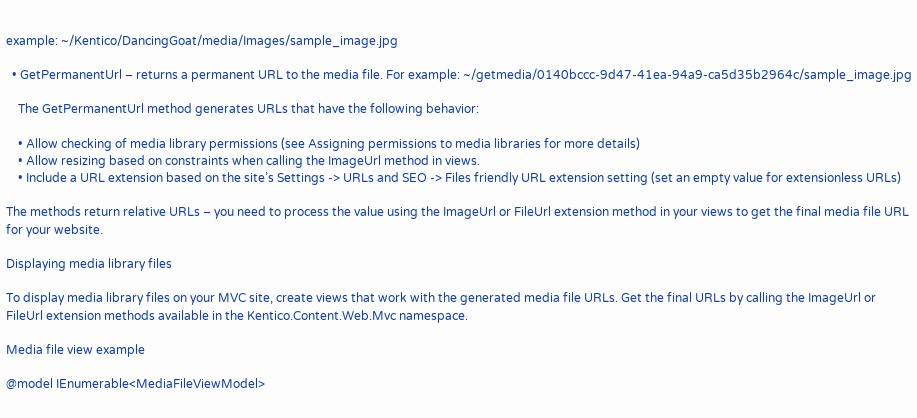example: ~/Kentico/DancingGoat/media/Images/sample_image.jpg

  • GetPermanentUrl – returns a permanent URL to the media file. For example: ~/getmedia/0140bccc-9d47-41ea-94a9-ca5d35b2964c/sample_image.jpg

    The GetPermanentUrl method generates URLs that have the following behavior:

    • Allow checking of media library permissions (see Assigning permissions to media libraries for more details)
    • Allow resizing based on constraints when calling the ImageUrl method in views.
    • Include a URL extension based on the site’s Settings -> URLs and SEO -> Files friendly URL extension setting (set an empty value for extensionless URLs)

The methods return relative URLs – you need to process the value using the ImageUrl or FileUrl extension method in your views to get the final media file URL for your website.

Displaying media library files

To display media library files on your MVC site, create views that work with the generated media file URLs. Get the final URLs by calling the ImageUrl or FileUrl extension methods available in the Kentico.Content.Web.Mvc namespace.

Media file view example

@model IEnumerable<MediaFileViewModel>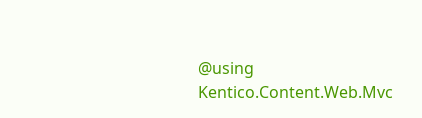@using Kentico.Content.Web.Mvc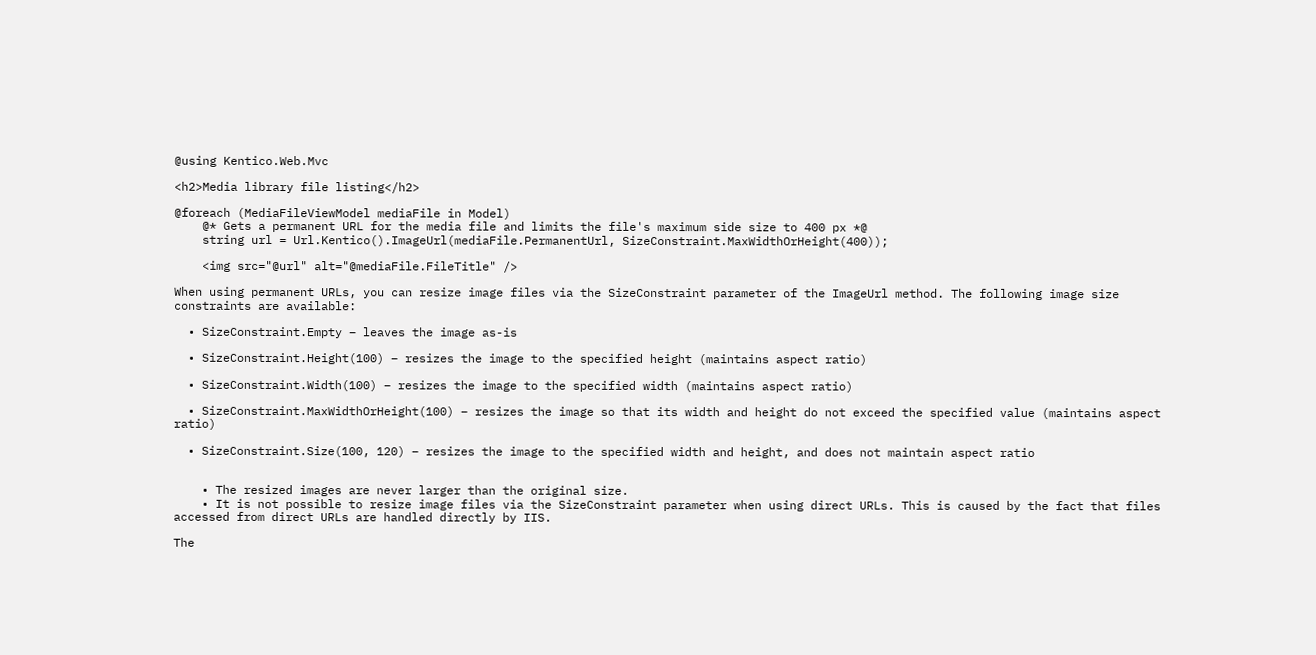@using Kentico.Web.Mvc

<h2>Media library file listing</h2>

@foreach (MediaFileViewModel mediaFile in Model)
    @* Gets a permanent URL for the media file and limits the file's maximum side size to 400 px *@
    string url = Url.Kentico().ImageUrl(mediaFile.PermanentUrl, SizeConstraint.MaxWidthOrHeight(400));

    <img src="@url" alt="@mediaFile.FileTitle" />

When using permanent URLs, you can resize image files via the SizeConstraint parameter of the ImageUrl method. The following image size constraints are available:

  • SizeConstraint.Empty – leaves the image as-is

  • SizeConstraint.Height(100) – resizes the image to the specified height (maintains aspect ratio)

  • SizeConstraint.Width(100) – resizes the image to the specified width (maintains aspect ratio)

  • SizeConstraint.MaxWidthOrHeight(100) – resizes the image so that its width and height do not exceed the specified value (maintains aspect ratio)

  • SizeConstraint.Size(100, 120) – resizes the image to the specified width and height, and does not maintain aspect ratio


    • The resized images are never larger than the original size.
    • It is not possible to resize image files via the SizeConstraint parameter when using direct URLs. This is caused by the fact that files accessed from direct URLs are handled directly by IIS.

The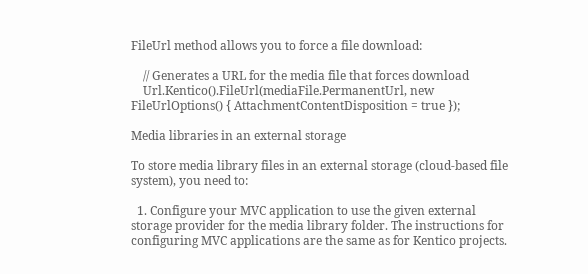FileUrl method allows you to force a file download:

    // Generates a URL for the media file that forces download
    Url.Kentico().FileUrl(mediaFile.PermanentUrl, new FileUrlOptions() { AttachmentContentDisposition = true });

Media libraries in an external storage

To store media library files in an external storage (cloud-based file system), you need to:

  1. Configure your MVC application to use the given external storage provider for the media library folder. The instructions for configuring MVC applications are the same as for Kentico projects.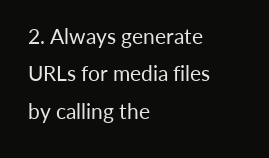2. Always generate URLs for media files by calling the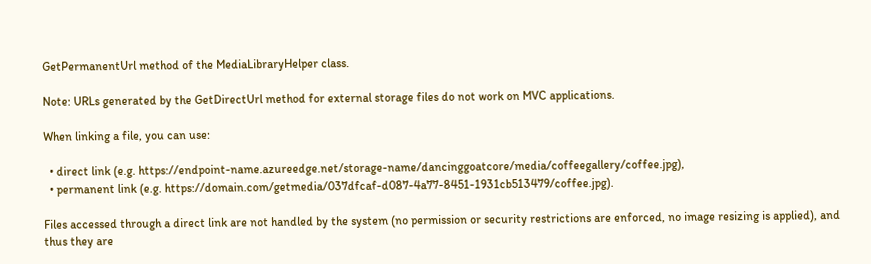GetPermanentUrl method of the MediaLibraryHelper class.

Note: URLs generated by the GetDirectUrl method for external storage files do not work on MVC applications.

When linking a file, you can use:

  • direct link (e.g. https://endpoint-name.azureedge.net/storage-name/dancinggoatcore/media/coffeegallery/coffee.jpg),
  • permanent link (e.g. https://domain.com/getmedia/037dfcaf-d087-4a77-8451-1931cb513479/coffee.jpg).

Files accessed through a direct link are not handled by the system (no permission or security restrictions are enforced, no image resizing is applied), and thus they are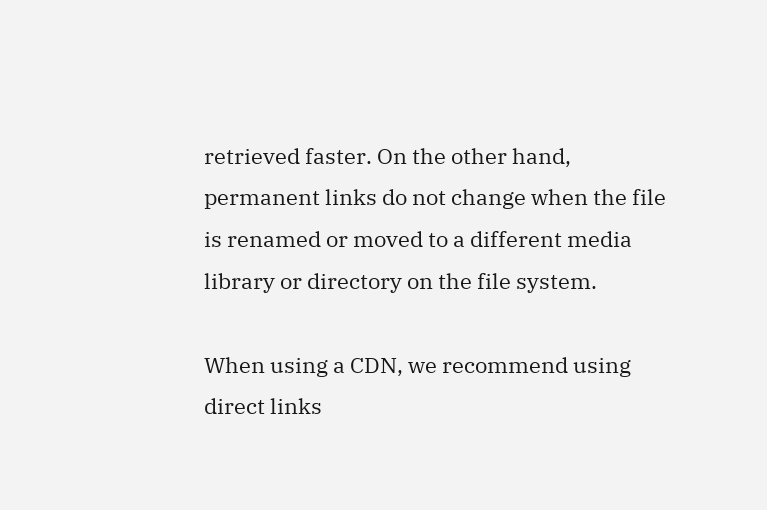retrieved faster. On the other hand, permanent links do not change when the file is renamed or moved to a different media library or directory on the file system.

When using a CDN, we recommend using direct links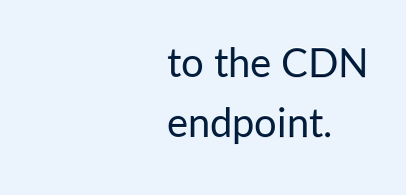to the CDN endpoint.